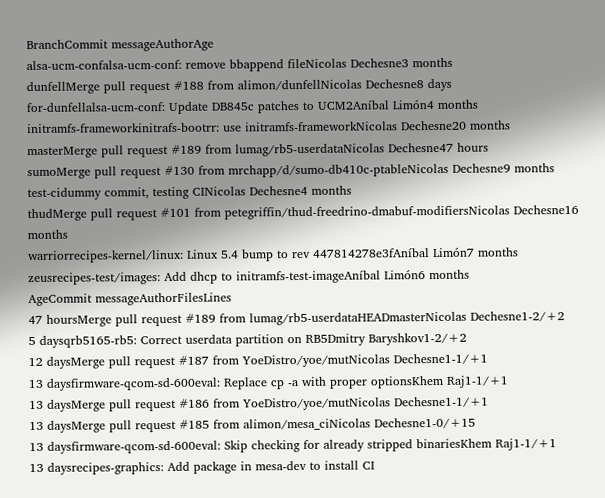BranchCommit messageAuthorAge
alsa-ucm-confalsa-ucm-conf: remove bbappend fileNicolas Dechesne3 months
dunfellMerge pull request #188 from alimon/dunfellNicolas Dechesne8 days
for-dunfellalsa-ucm-conf: Update DB845c patches to UCM2Aníbal Limón4 months
initramfs-frameworkinitrafs-bootrr: use initramfs-frameworkNicolas Dechesne20 months
masterMerge pull request #189 from lumag/rb5-userdataNicolas Dechesne47 hours
sumoMerge pull request #130 from mrchapp/d/sumo-db410c-ptableNicolas Dechesne9 months
test-cidummy commit, testing CINicolas Dechesne4 months
thudMerge pull request #101 from petegriffin/thud-freedrino-dmabuf-modifiersNicolas Dechesne16 months
warriorrecipes-kernel/linux: Linux 5.4 bump to rev 447814278e3fAníbal Limón7 months
zeusrecipes-test/images: Add dhcp to initramfs-test-imageAníbal Limón6 months
AgeCommit messageAuthorFilesLines
47 hoursMerge pull request #189 from lumag/rb5-userdataHEADmasterNicolas Dechesne1-2/+2
5 daysqrb5165-rb5: Correct userdata partition on RB5Dmitry Baryshkov1-2/+2
12 daysMerge pull request #187 from YoeDistro/yoe/mutNicolas Dechesne1-1/+1
13 daysfirmware-qcom-sd-600eval: Replace cp -a with proper optionsKhem Raj1-1/+1
13 daysMerge pull request #186 from YoeDistro/yoe/mutNicolas Dechesne1-1/+1
13 daysMerge pull request #185 from alimon/mesa_ciNicolas Dechesne1-0/+15
13 daysfirmware-qcom-sd-600eval: Skip checking for already stripped binariesKhem Raj1-1/+1
13 daysrecipes-graphics: Add package in mesa-dev to install CI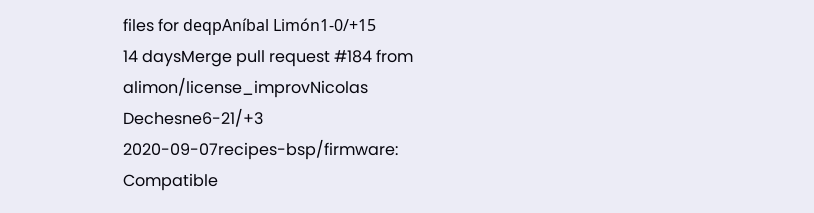files for deqpAníbal Limón1-0/+15
14 daysMerge pull request #184 from alimon/license_improvNicolas Dechesne6-21/+3
2020-09-07recipes-bsp/firmware: Compatible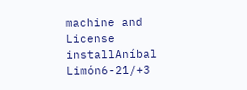machine and License installAníbal Limón6-21/+3